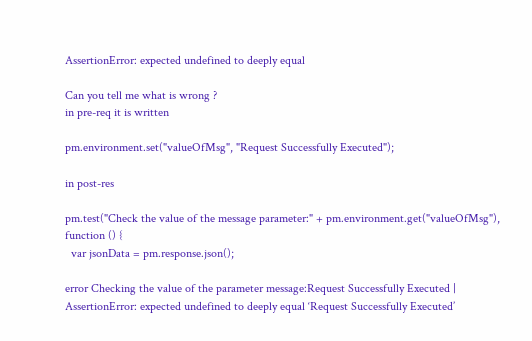AssertionError: expected undefined to deeply equal

Can you tell me what is wrong ?
in pre-req it is written

pm.environment.set("valueOfMsg", "Request Successfully Executed");

in post-res

pm.test("Check the value of the message parameter:" + pm.environment.get("valueOfMsg"), function () {
  var jsonData = pm.response.json();

error Checking the value of the parameter message:Request Successfully Executed | AssertionError: expected undefined to deeply equal ‘Request Successfully Executed’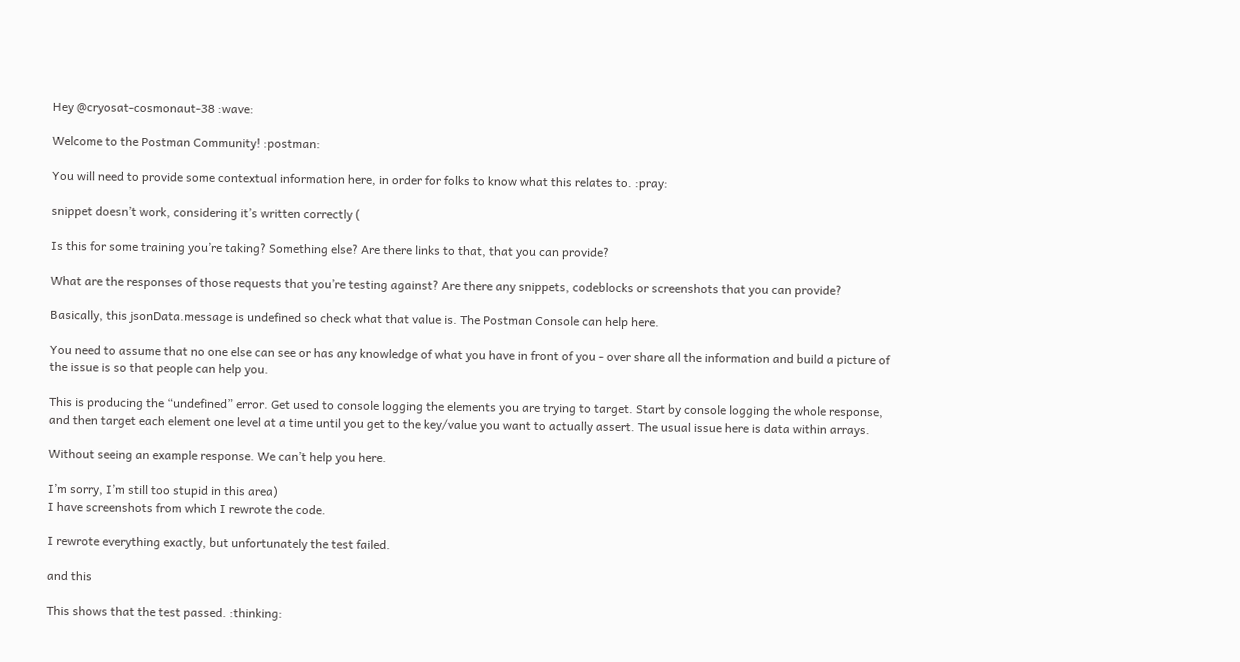Hey @cryosat-cosmonaut-38 :wave:

Welcome to the Postman Community! :postman:

You will need to provide some contextual information here, in order for folks to know what this relates to. :pray:

snippet doesn’t work, considering it’s written correctly (

Is this for some training you’re taking? Something else? Are there links to that, that you can provide?

What are the responses of those requests that you’re testing against? Are there any snippets, codeblocks or screenshots that you can provide?

Basically, this jsonData.message is undefined so check what that value is. The Postman Console can help here.

You need to assume that no one else can see or has any knowledge of what you have in front of you - over share all the information and build a picture of the issue is so that people can help you.

This is producing the “undefined” error. Get used to console logging the elements you are trying to target. Start by console logging the whole response, and then target each element one level at a time until you get to the key/value you want to actually assert. The usual issue here is data within arrays.

Without seeing an example response. We can’t help you here.

I’m sorry, I’m still too stupid in this area)
I have screenshots from which I rewrote the code.

I rewrote everything exactly, but unfortunately the test failed.

and this

This shows that the test passed. :thinking: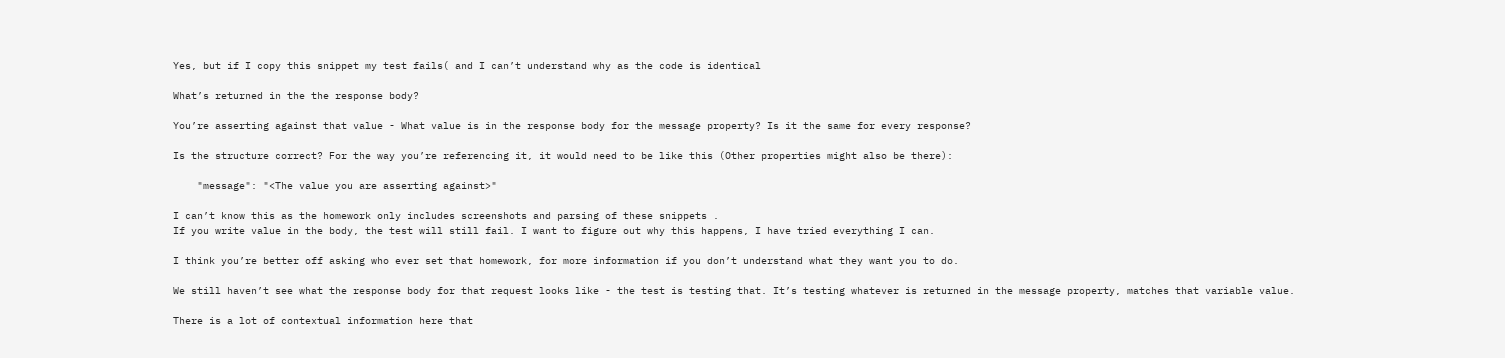Yes, but if I copy this snippet my test fails( and I can’t understand why as the code is identical

What’s returned in the the response body?

You’re asserting against that value - What value is in the response body for the message property? Is it the same for every response?

Is the structure correct? For the way you’re referencing it, it would need to be like this (Other properties might also be there):

    "message": "<The value you are asserting against>"

I can’t know this as the homework only includes screenshots and parsing of these snippets .
If you write value in the body, the test will still fail. I want to figure out why this happens, I have tried everything I can.

I think you’re better off asking who ever set that homework, for more information if you don’t understand what they want you to do.

We still haven’t see what the response body for that request looks like - the test is testing that. It’s testing whatever is returned in the message property, matches that variable value.

There is a lot of contextual information here that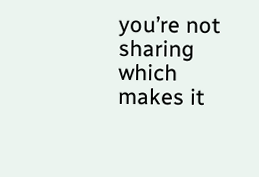you’re not sharing which makes it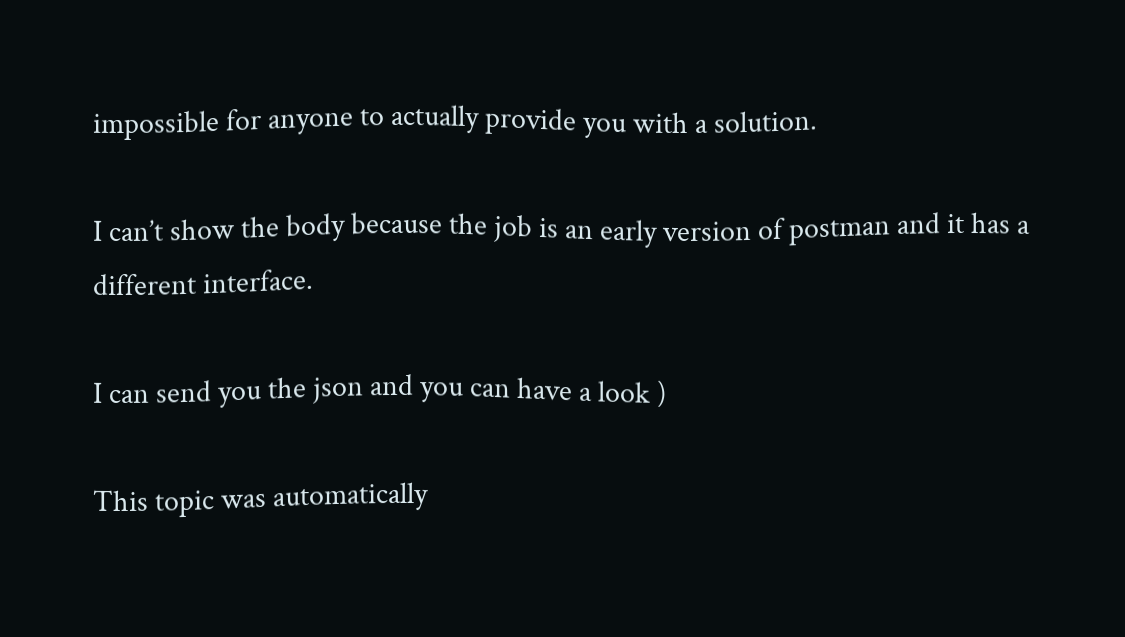impossible for anyone to actually provide you with a solution.

I can’t show the body because the job is an early version of postman and it has a different interface.

I can send you the json and you can have a look )

This topic was automatically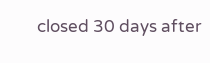closed 30 days after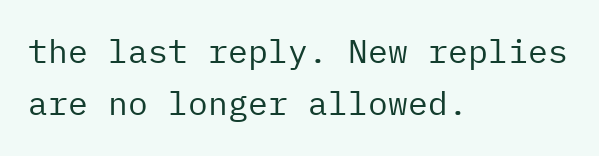the last reply. New replies are no longer allowed.